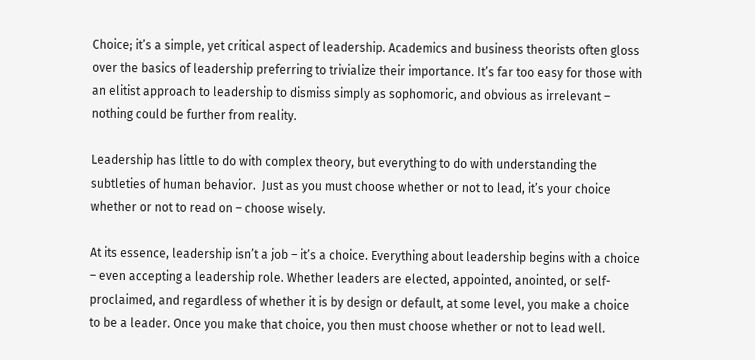Choice; it’s a simple, yet critical aspect of leadership. Academics and business theorists often gloss over the basics of leadership preferring to trivialize their importance. It’s far too easy for those with an elitist approach to leadership to dismiss simply as sophomoric, and obvious as irrelevant – nothing could be further from reality.

Leadership has little to do with complex theory, but everything to do with understanding the subtleties of human behavior.  Just as you must choose whether or not to lead, it’s your choice whether or not to read on – choose wisely.

At its essence, leadership isn’t a job – it’s a choice. Everything about leadership begins with a choice – even accepting a leadership role. Whether leaders are elected, appointed, anointed, or self-proclaimed, and regardless of whether it is by design or default, at some level, you make a choice to be a leader. Once you make that choice, you then must choose whether or not to lead well.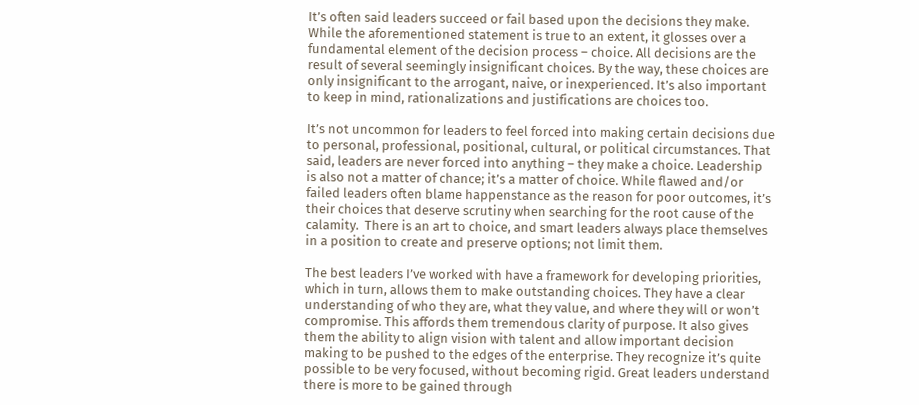It’s often said leaders succeed or fail based upon the decisions they make. While the aforementioned statement is true to an extent, it glosses over a fundamental element of the decision process – choice. All decisions are the result of several seemingly insignificant choices. By the way, these choices are only insignificant to the arrogant, naive, or inexperienced. It’s also important to keep in mind, rationalizations and justifications are choices too.

It’s not uncommon for leaders to feel forced into making certain decisions due to personal, professional, positional, cultural, or political circumstances. That said, leaders are never forced into anything – they make a choice. Leadership is also not a matter of chance; it’s a matter of choice. While flawed and/or failed leaders often blame happenstance as the reason for poor outcomes, it’s their choices that deserve scrutiny when searching for the root cause of the calamity.  There is an art to choice, and smart leaders always place themselves in a position to create and preserve options; not limit them.

The best leaders I’ve worked with have a framework for developing priorities, which in turn, allows them to make outstanding choices. They have a clear understanding of who they are, what they value, and where they will or won’t compromise. This affords them tremendous clarity of purpose. It also gives them the ability to align vision with talent and allow important decision making to be pushed to the edges of the enterprise. They recognize it’s quite possible to be very focused, without becoming rigid. Great leaders understand there is more to be gained through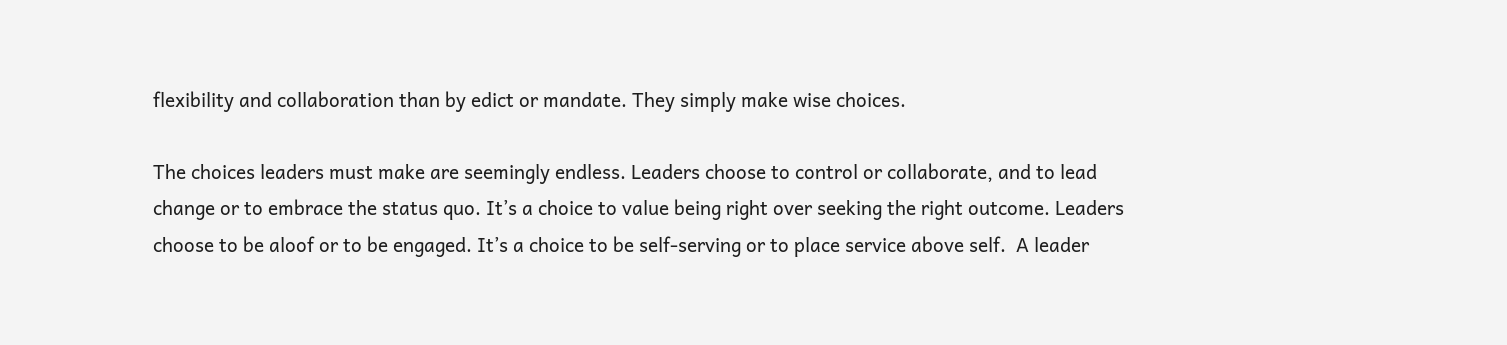flexibility and collaboration than by edict or mandate. They simply make wise choices.

The choices leaders must make are seemingly endless. Leaders choose to control or collaborate, and to lead change or to embrace the status quo. It’s a choice to value being right over seeking the right outcome. Leaders choose to be aloof or to be engaged. It’s a choice to be self-serving or to place service above self.  A leader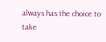always has the choice to take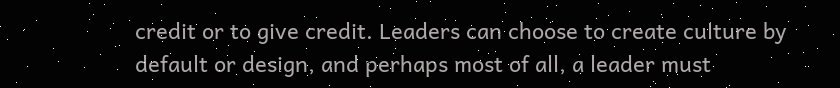credit or to give credit. Leaders can choose to create culture by default or design, and perhaps most of all, a leader must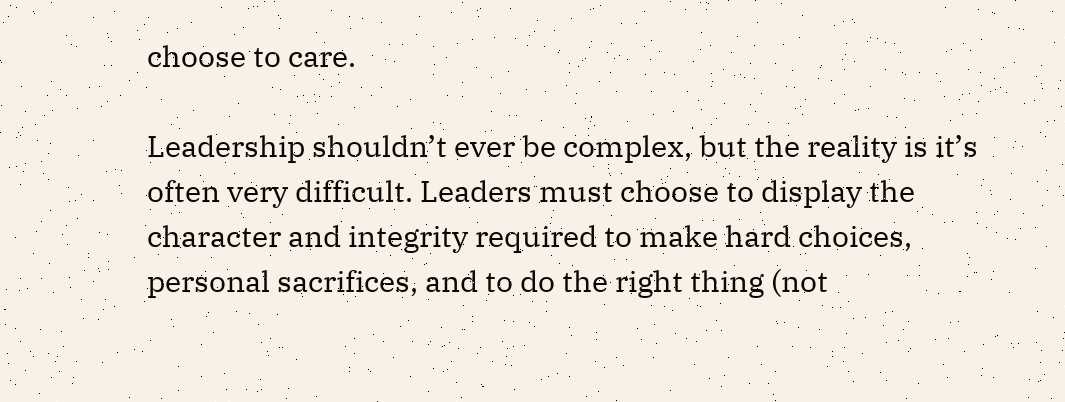choose to care.

Leadership shouldn’t ever be complex, but the reality is it’s often very difficult. Leaders must choose to display the character and integrity required to make hard choices, personal sacrifices, and to do the right thing (not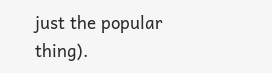just the popular thing).